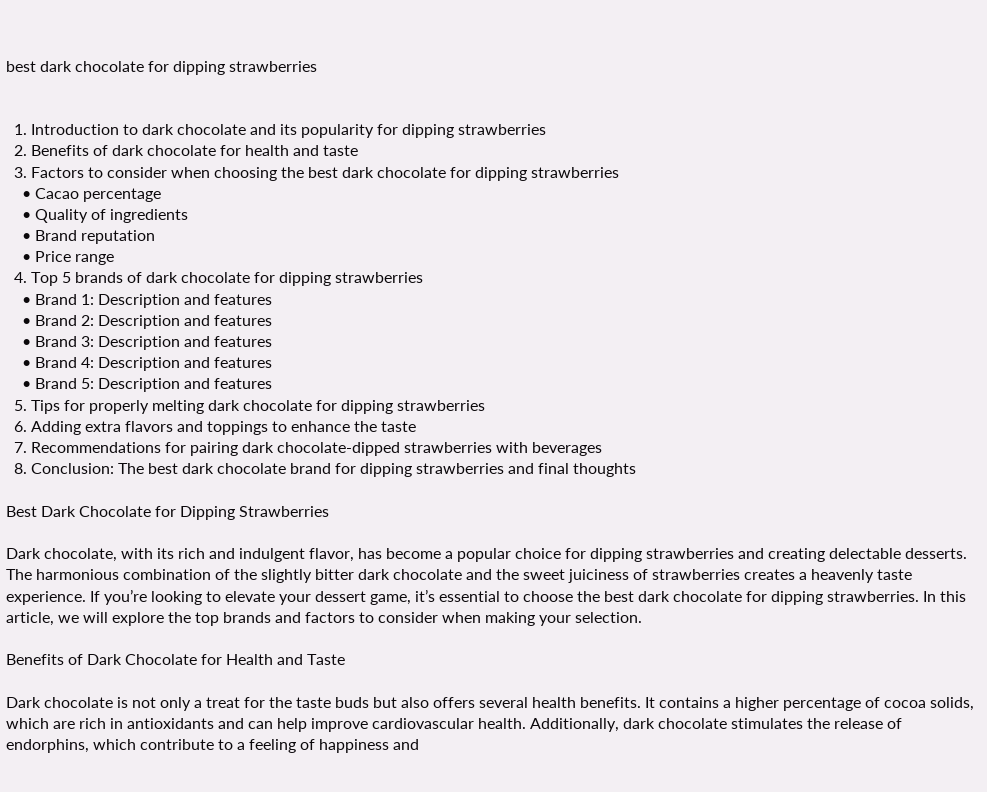best dark chocolate for dipping strawberries


  1. Introduction to dark chocolate and its popularity for dipping strawberries
  2. Benefits of dark chocolate for health and taste
  3. Factors to consider when choosing the best dark chocolate for dipping strawberries
    • Cacao percentage
    • Quality of ingredients
    • Brand reputation
    • Price range
  4. Top 5 brands of dark chocolate for dipping strawberries
    • Brand 1: Description and features
    • Brand 2: Description and features
    • Brand 3: Description and features
    • Brand 4: Description and features
    • Brand 5: Description and features
  5. Tips for properly melting dark chocolate for dipping strawberries
  6. Adding extra flavors and toppings to enhance the taste
  7. Recommendations for pairing dark chocolate-dipped strawberries with beverages
  8. Conclusion: The best dark chocolate brand for dipping strawberries and final thoughts

Best Dark Chocolate for Dipping Strawberries

Dark chocolate, with its rich and indulgent flavor, has become a popular choice for dipping strawberries and creating delectable desserts. The harmonious combination of the slightly bitter dark chocolate and the sweet juiciness of strawberries creates a heavenly taste experience. If you’re looking to elevate your dessert game, it’s essential to choose the best dark chocolate for dipping strawberries. In this article, we will explore the top brands and factors to consider when making your selection.

Benefits of Dark Chocolate for Health and Taste

Dark chocolate is not only a treat for the taste buds but also offers several health benefits. It contains a higher percentage of cocoa solids, which are rich in antioxidants and can help improve cardiovascular health. Additionally, dark chocolate stimulates the release of endorphins, which contribute to a feeling of happiness and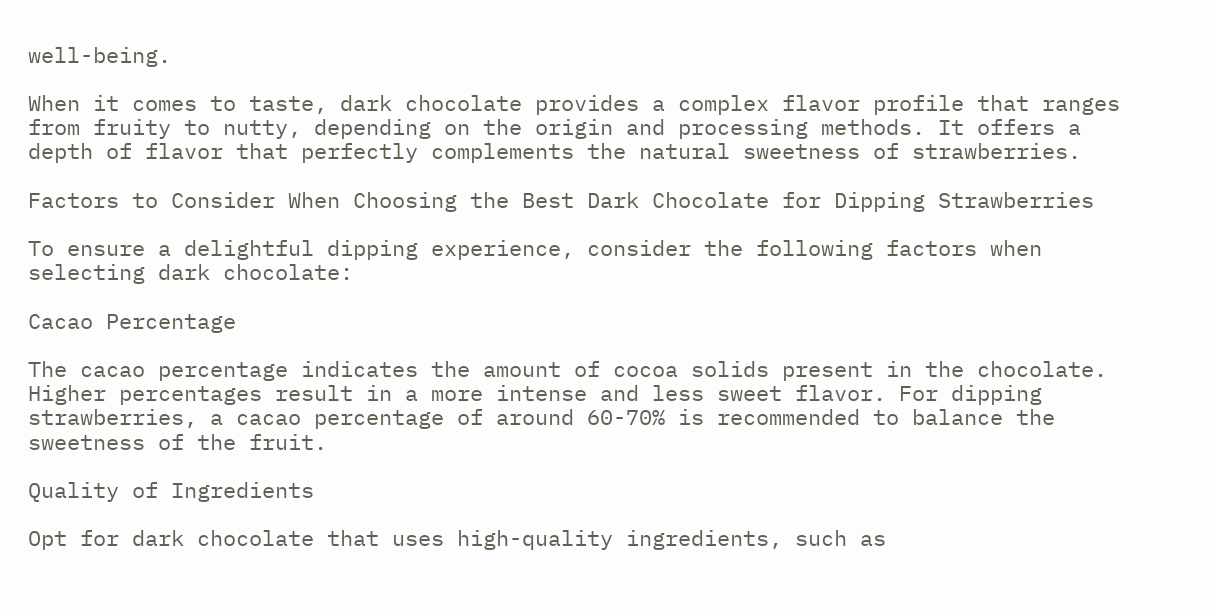well-being.

When it comes to taste, dark chocolate provides a complex flavor profile that ranges from fruity to nutty, depending on the origin and processing methods. It offers a depth of flavor that perfectly complements the natural sweetness of strawberries.

Factors to Consider When Choosing the Best Dark Chocolate for Dipping Strawberries

To ensure a delightful dipping experience, consider the following factors when selecting dark chocolate:

Cacao Percentage

The cacao percentage indicates the amount of cocoa solids present in the chocolate. Higher percentages result in a more intense and less sweet flavor. For dipping strawberries, a cacao percentage of around 60-70% is recommended to balance the sweetness of the fruit.

Quality of Ingredients

Opt for dark chocolate that uses high-quality ingredients, such as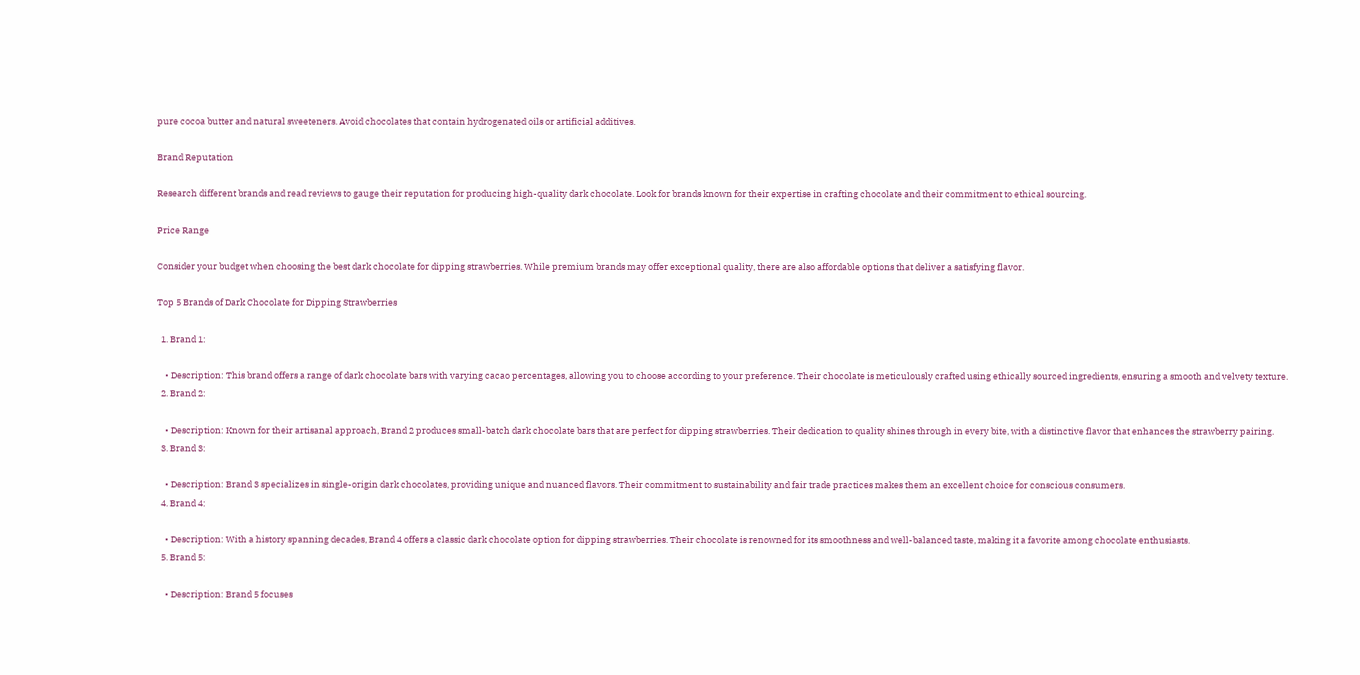pure cocoa butter and natural sweeteners. Avoid chocolates that contain hydrogenated oils or artificial additives.

Brand Reputation

Research different brands and read reviews to gauge their reputation for producing high-quality dark chocolate. Look for brands known for their expertise in crafting chocolate and their commitment to ethical sourcing.

Price Range

Consider your budget when choosing the best dark chocolate for dipping strawberries. While premium brands may offer exceptional quality, there are also affordable options that deliver a satisfying flavor.

Top 5 Brands of Dark Chocolate for Dipping Strawberries

  1. Brand 1:

    • Description: This brand offers a range of dark chocolate bars with varying cacao percentages, allowing you to choose according to your preference. Their chocolate is meticulously crafted using ethically sourced ingredients, ensuring a smooth and velvety texture.
  2. Brand 2:

    • Description: Known for their artisanal approach, Brand 2 produces small-batch dark chocolate bars that are perfect for dipping strawberries. Their dedication to quality shines through in every bite, with a distinctive flavor that enhances the strawberry pairing.
  3. Brand 3:

    • Description: Brand 3 specializes in single-origin dark chocolates, providing unique and nuanced flavors. Their commitment to sustainability and fair trade practices makes them an excellent choice for conscious consumers.
  4. Brand 4:

    • Description: With a history spanning decades, Brand 4 offers a classic dark chocolate option for dipping strawberries. Their chocolate is renowned for its smoothness and well-balanced taste, making it a favorite among chocolate enthusiasts.
  5. Brand 5:

    • Description: Brand 5 focuses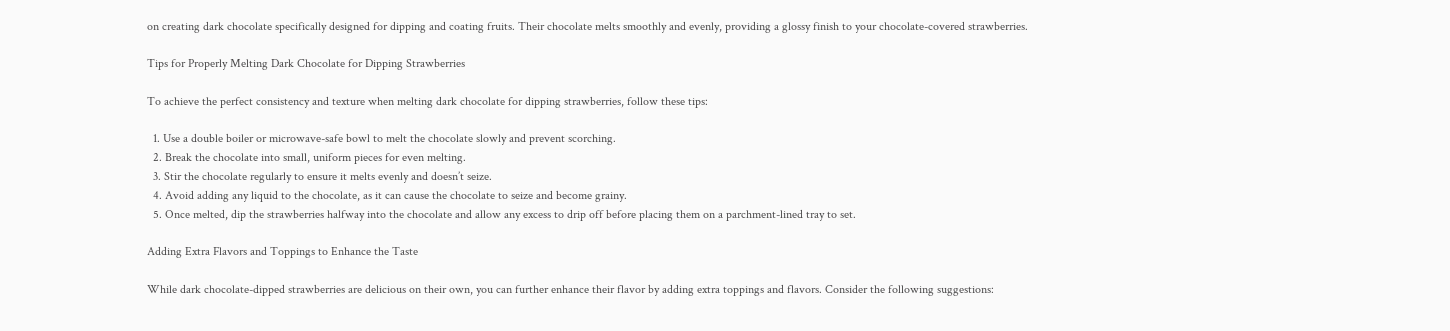on creating dark chocolate specifically designed for dipping and coating fruits. Their chocolate melts smoothly and evenly, providing a glossy finish to your chocolate-covered strawberries.

Tips for Properly Melting Dark Chocolate for Dipping Strawberries

To achieve the perfect consistency and texture when melting dark chocolate for dipping strawberries, follow these tips:

  1. Use a double boiler or microwave-safe bowl to melt the chocolate slowly and prevent scorching.
  2. Break the chocolate into small, uniform pieces for even melting.
  3. Stir the chocolate regularly to ensure it melts evenly and doesn’t seize.
  4. Avoid adding any liquid to the chocolate, as it can cause the chocolate to seize and become grainy.
  5. Once melted, dip the strawberries halfway into the chocolate and allow any excess to drip off before placing them on a parchment-lined tray to set.

Adding Extra Flavors and Toppings to Enhance the Taste

While dark chocolate-dipped strawberries are delicious on their own, you can further enhance their flavor by adding extra toppings and flavors. Consider the following suggestions: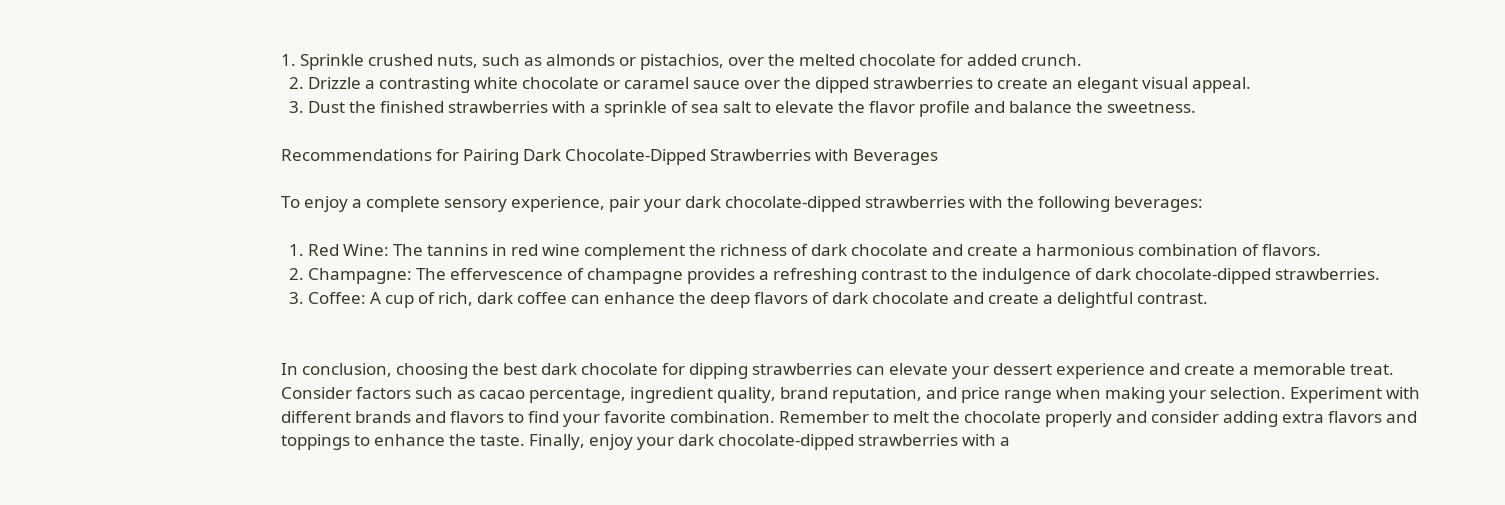1. Sprinkle crushed nuts, such as almonds or pistachios, over the melted chocolate for added crunch.
  2. Drizzle a contrasting white chocolate or caramel sauce over the dipped strawberries to create an elegant visual appeal.
  3. Dust the finished strawberries with a sprinkle of sea salt to elevate the flavor profile and balance the sweetness.

Recommendations for Pairing Dark Chocolate-Dipped Strawberries with Beverages

To enjoy a complete sensory experience, pair your dark chocolate-dipped strawberries with the following beverages:

  1. Red Wine: The tannins in red wine complement the richness of dark chocolate and create a harmonious combination of flavors.
  2. Champagne: The effervescence of champagne provides a refreshing contrast to the indulgence of dark chocolate-dipped strawberries.
  3. Coffee: A cup of rich, dark coffee can enhance the deep flavors of dark chocolate and create a delightful contrast.


In conclusion, choosing the best dark chocolate for dipping strawberries can elevate your dessert experience and create a memorable treat. Consider factors such as cacao percentage, ingredient quality, brand reputation, and price range when making your selection. Experiment with different brands and flavors to find your favorite combination. Remember to melt the chocolate properly and consider adding extra flavors and toppings to enhance the taste. Finally, enjoy your dark chocolate-dipped strawberries with a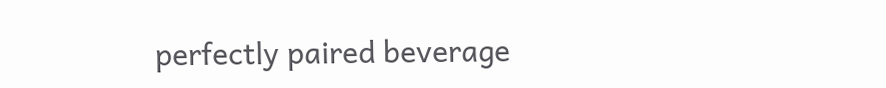perfectly paired beverage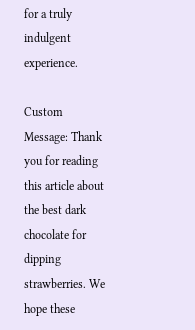for a truly indulgent experience.

Custom Message: Thank you for reading this article about the best dark chocolate for dipping strawberries. We hope these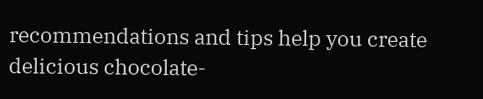recommendations and tips help you create delicious chocolate-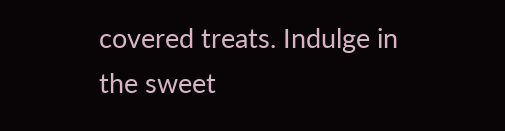covered treats. Indulge in the sweet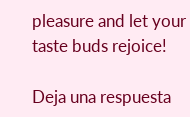pleasure and let your taste buds rejoice!

Deja una respuesta